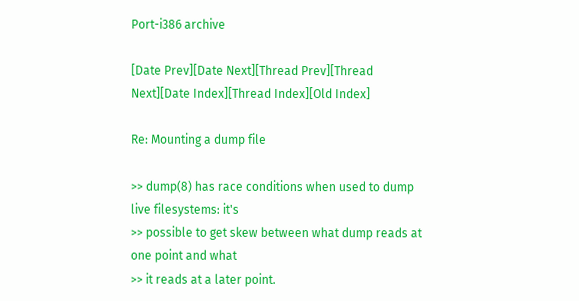Port-i386 archive

[Date Prev][Date Next][Thread Prev][Thread Next][Date Index][Thread Index][Old Index]

Re: Mounting a dump file

>> dump(8) has race conditions when used to dump live filesystems: it's
>> possible to get skew between what dump reads at one point and what
>> it reads at a later point.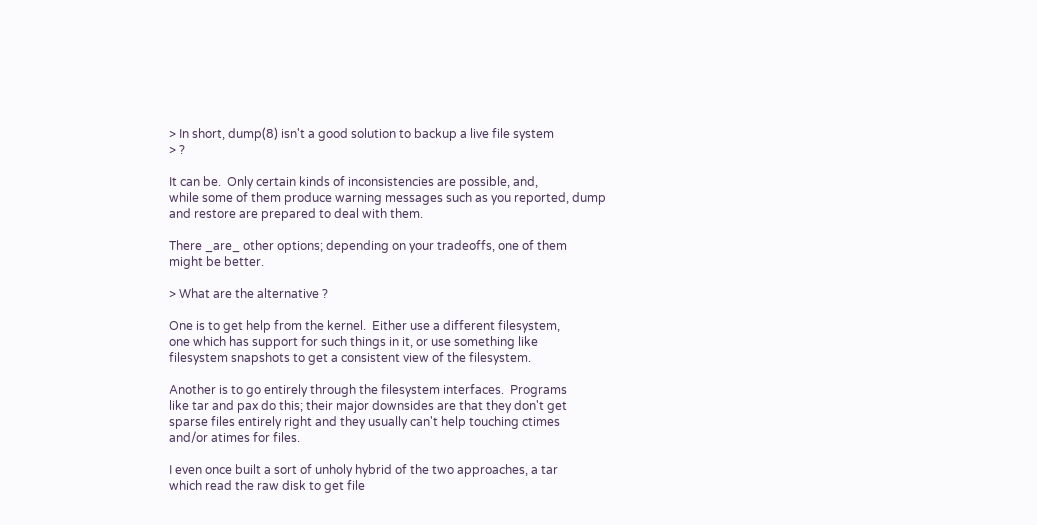> In short, dump(8) isn't a good solution to backup a live file system
> ?

It can be.  Only certain kinds of inconsistencies are possible, and,
while some of them produce warning messages such as you reported, dump
and restore are prepared to deal with them.

There _are_ other options; depending on your tradeoffs, one of them
might be better.

> What are the alternative ?

One is to get help from the kernel.  Either use a different filesystem,
one which has support for such things in it, or use something like
filesystem snapshots to get a consistent view of the filesystem.

Another is to go entirely through the filesystem interfaces.  Programs
like tar and pax do this; their major downsides are that they don't get
sparse files entirely right and they usually can't help touching ctimes
and/or atimes for files.

I even once built a sort of unholy hybrid of the two approaches, a tar
which read the raw disk to get file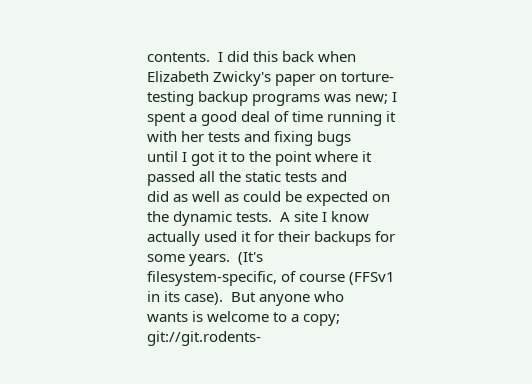contents.  I did this back when
Elizabeth Zwicky's paper on torture-testing backup programs was new; I
spent a good deal of time running it with her tests and fixing bugs
until I got it to the point where it passed all the static tests and
did as well as could be expected on the dynamic tests.  A site I know
actually used it for their backups for some years.  (It's
filesystem-specific, of course (FFSv1 in its case).  But anyone who
wants is welcome to a copy; git://git.rodents-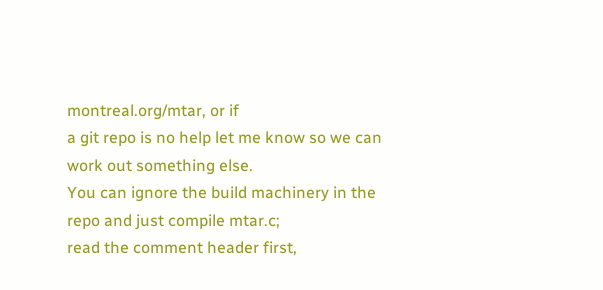montreal.org/mtar, or if
a git repo is no help let me know so we can work out something else.
You can ignore the build machinery in the repo and just compile mtar.c;
read the comment header first,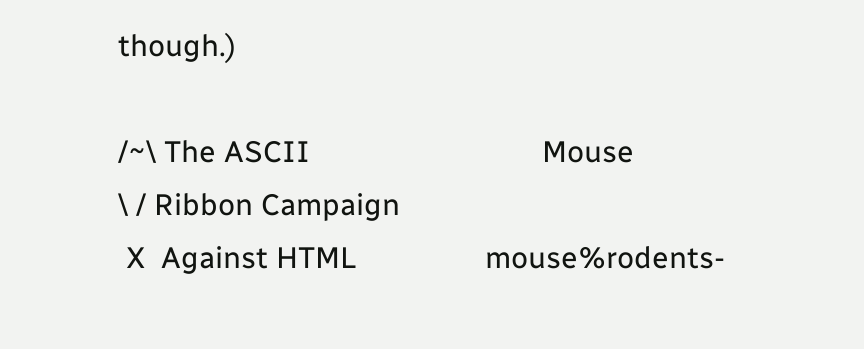though.)

/~\ The ASCII                             Mouse
\ / Ribbon Campaign
 X  Against HTML                mouse%rodents-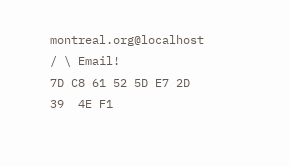montreal.org@localhost
/ \ Email!           7D C8 61 52 5D E7 2D 39  4E F1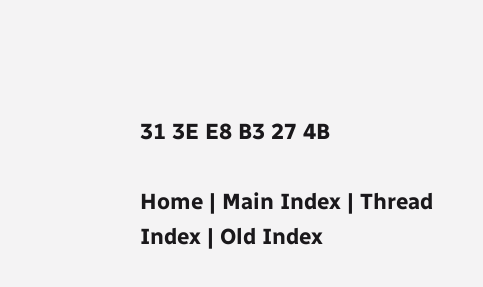31 3E E8 B3 27 4B

Home | Main Index | Thread Index | Old Index